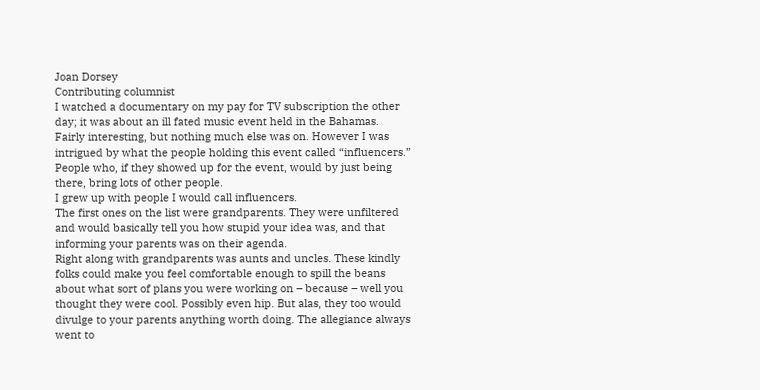Joan Dorsey
Contributing columnist
I watched a documentary on my pay for TV subscription the other day; it was about an ill fated music event held in the Bahamas.
Fairly interesting, but nothing much else was on. However I was intrigued by what the people holding this event called “influencers.” People who, if they showed up for the event, would by just being there, bring lots of other people.
I grew up with people I would call influencers.
The first ones on the list were grandparents. They were unfiltered and would basically tell you how stupid your idea was, and that informing your parents was on their agenda.
Right along with grandparents was aunts and uncles. These kindly folks could make you feel comfortable enough to spill the beans about what sort of plans you were working on – because – well you thought they were cool. Possibly even hip. But alas, they too would divulge to your parents anything worth doing. The allegiance always went to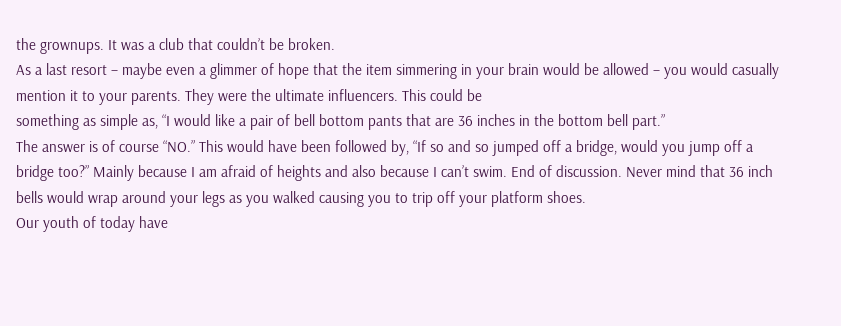the grownups. It was a club that couldn’t be broken.
As a last resort – maybe even a glimmer of hope that the item simmering in your brain would be allowed – you would casually mention it to your parents. They were the ultimate influencers. This could be
something as simple as, “I would like a pair of bell bottom pants that are 36 inches in the bottom bell part.”
The answer is of course “NO.” This would have been followed by, “If so and so jumped off a bridge, would you jump off a bridge too?” Mainly because I am afraid of heights and also because I can’t swim. End of discussion. Never mind that 36 inch bells would wrap around your legs as you walked causing you to trip off your platform shoes.
Our youth of today have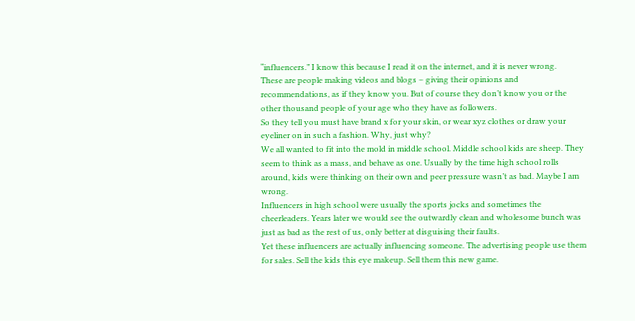“influencers.” I know this because I read it on the internet, and it is never wrong.
These are people making videos and blogs – giving their opinions and recommendations, as if they know you. But of course they don’t know you or the other thousand people of your age who they have as followers.
So they tell you must have brand x for your skin, or wear xyz clothes or draw your eyeliner on in such a fashion. Why, just why?
We all wanted to fit into the mold in middle school. Middle school kids are sheep. They seem to think as a mass, and behave as one. Usually by the time high school rolls around, kids were thinking on their own and peer pressure wasn’t as bad. Maybe I am wrong.
Influencers in high school were usually the sports jocks and sometimes the cheerleaders. Years later we would see the outwardly clean and wholesome bunch was just as bad as the rest of us, only better at disguising their faults.
Yet these influencers are actually influencing someone. The advertising people use them for sales. Sell the kids this eye makeup. Sell them this new game.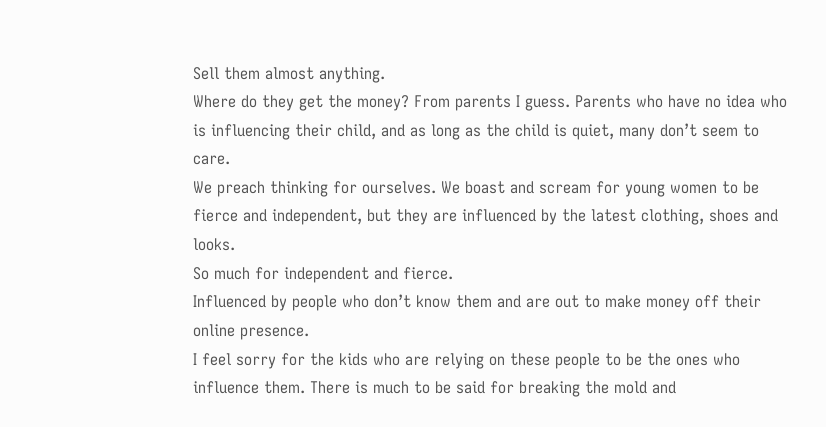Sell them almost anything.
Where do they get the money? From parents I guess. Parents who have no idea who is influencing their child, and as long as the child is quiet, many don’t seem to care.
We preach thinking for ourselves. We boast and scream for young women to be fierce and independent, but they are influenced by the latest clothing, shoes and looks.
So much for independent and fierce.
Influenced by people who don’t know them and are out to make money off their online presence.
I feel sorry for the kids who are relying on these people to be the ones who influence them. There is much to be said for breaking the mold and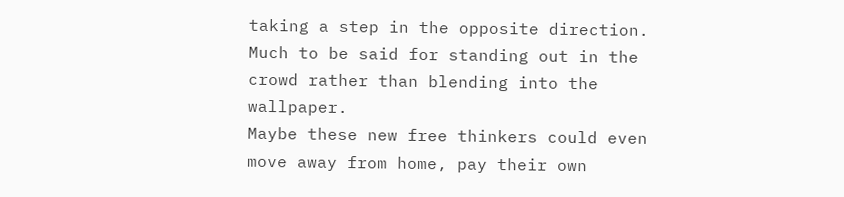taking a step in the opposite direction.
Much to be said for standing out in the crowd rather than blending into the wallpaper.
Maybe these new free thinkers could even move away from home, pay their own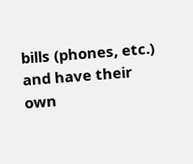bills (phones, etc.) and have their own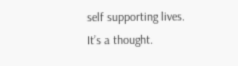self supporting lives.
It’s a thought.